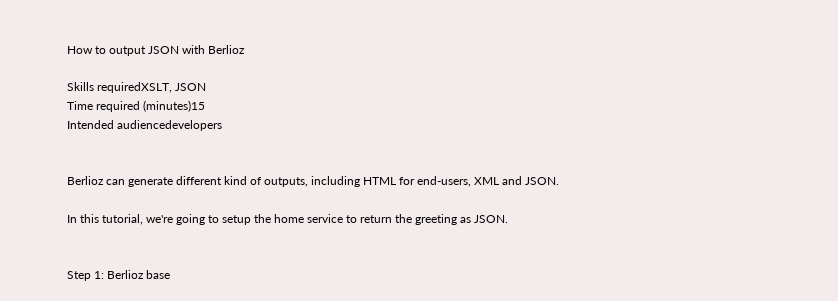How to output JSON with Berlioz

Skills requiredXSLT, JSON
Time required (minutes)15
Intended audiencedevelopers


Berlioz can generate different kind of outputs, including HTML for end-users, XML and JSON.

In this tutorial, we're going to setup the home service to return the greeting as JSON.


Step 1: Berlioz base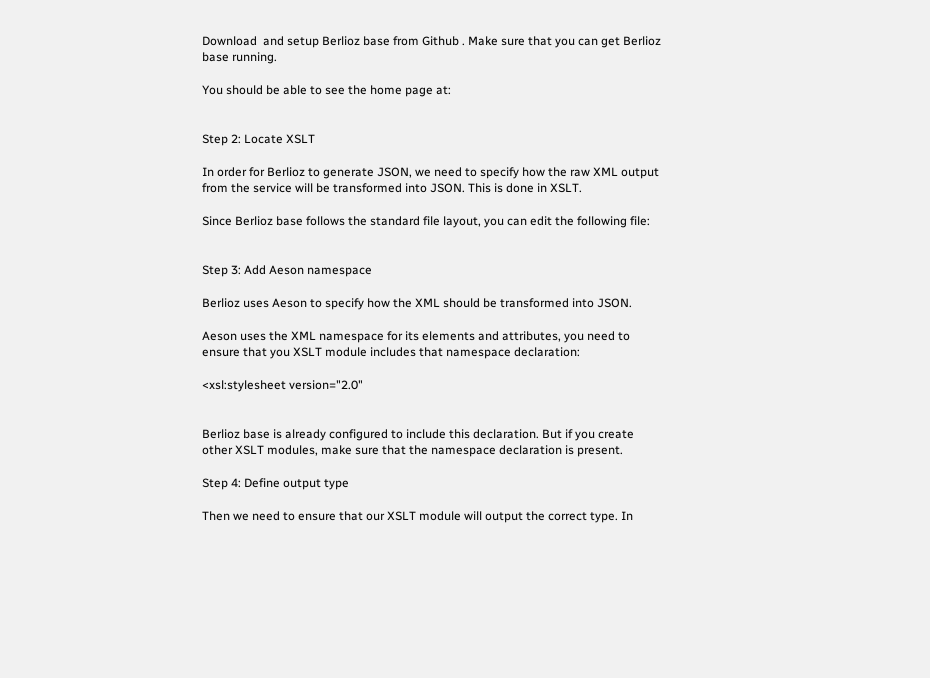Download  and setup Berlioz base from Github . Make sure that you can get Berlioz base running.

You should be able to see the home page at:


Step 2: Locate XSLT

In order for Berlioz to generate JSON, we need to specify how the raw XML output from the service will be transformed into JSON. This is done in XSLT.

Since Berlioz base follows the standard file layout, you can edit the following file:


Step 3: Add Aeson namespace

Berlioz uses Aeson to specify how the XML should be transformed into JSON.

Aeson uses the XML namespace for its elements and attributes, you need to ensure that you XSLT module includes that namespace declaration:

<xsl:stylesheet version="2.0"


Berlioz base is already configured to include this declaration. But if you create other XSLT modules, make sure that the namespace declaration is present.

Step 4: Define output type

Then we need to ensure that our XSLT module will output the correct type. In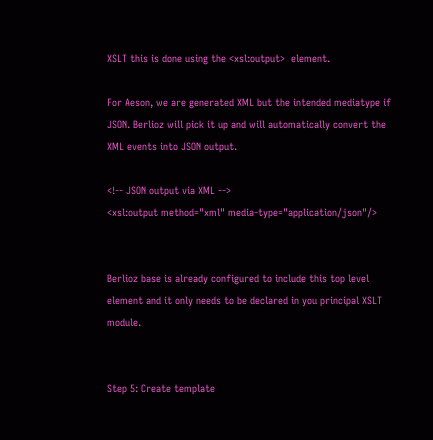XSLT this is done using the <xsl:output>  element.

For Aeson, we are generated XML but the intended mediatype if JSON. Berlioz will pick it up and will automatically convert the XML events into JSON output.

<!-- JSON output via XML -->
<xsl:output method="xml" media-type="application/json"/>


Berlioz base is already configured to include this top level element and it only needs to be declared in you principal XSLT module.


Step 5: Create template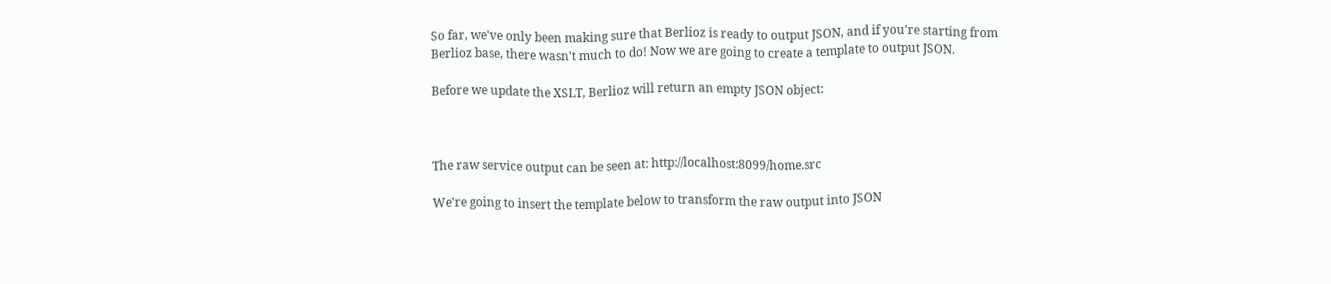So far, we've only been making sure that Berlioz is ready to output JSON, and if you're starting from Berlioz base, there wasn't much to do! Now we are going to create a template to output JSON.

Before we update the XSLT, Berlioz will return an empty JSON object:



The raw service output can be seen at: http://localhost:8099/home.src

We're going to insert the template below to transform the raw output into JSON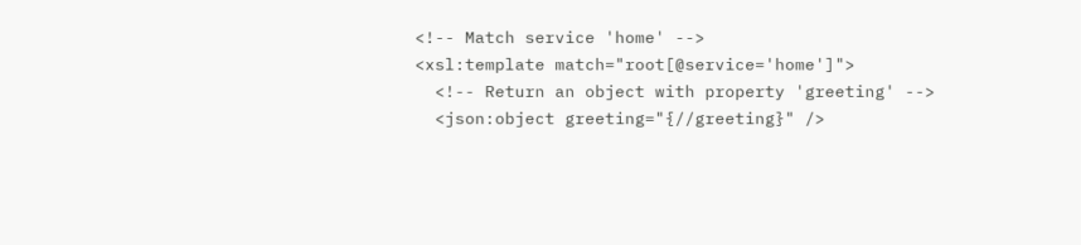<!-- Match service 'home' -->
<xsl:template match="root[@service='home']">
  <!-- Return an object with property 'greeting' -->
  <json:object greeting="{//greeting}" />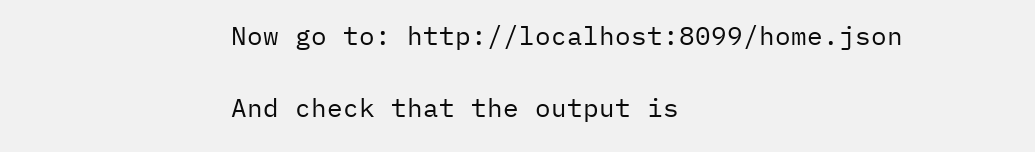Now go to: http://localhost:8099/home.json

And check that the output is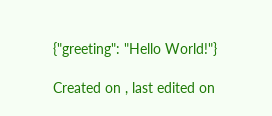{"greeting": "Hello World!"}

Created on , last edited on